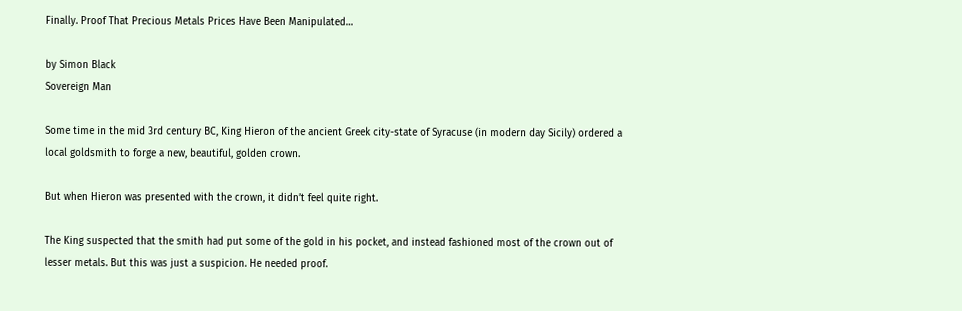Finally. Proof That Precious Metals Prices Have Been Manipulated…

by Simon Black
Sovereign Man

Some time in the mid 3rd century BC, King Hieron of the ancient Greek city-state of Syracuse (in modern day Sicily) ordered a local goldsmith to forge a new, beautiful, golden crown.

But when Hieron was presented with the crown, it didn’t feel quite right.

The King suspected that the smith had put some of the gold in his pocket, and instead fashioned most of the crown out of lesser metals. But this was just a suspicion. He needed proof.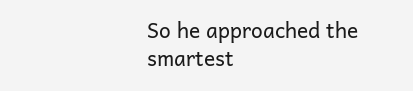So he approached the smartest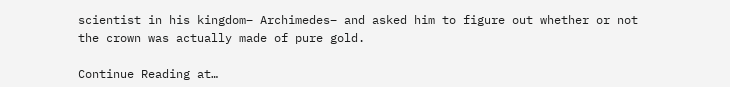scientist in his kingdom– Archimedes– and asked him to figure out whether or not the crown was actually made of pure gold.

Continue Reading at…